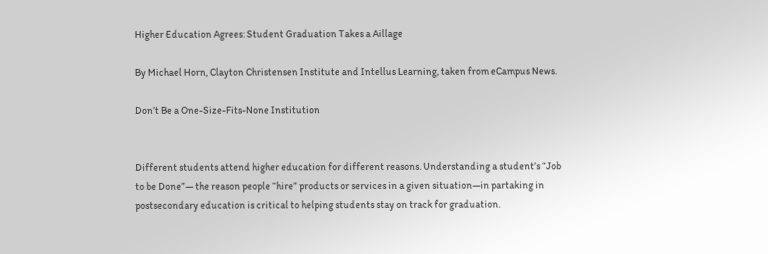Higher Education Agrees: Student Graduation Takes a Aillage

By Michael Horn, Clayton Christensen Institute and Intellus Learning, taken from eCampus News.

Don’t Be a One-Size-Fits-None Institution


Different students attend higher education for different reasons. Understanding a student’s “Job to be Done”— the reason people “hire” products or services in a given situation—in partaking in postsecondary education is critical to helping students stay on track for graduation.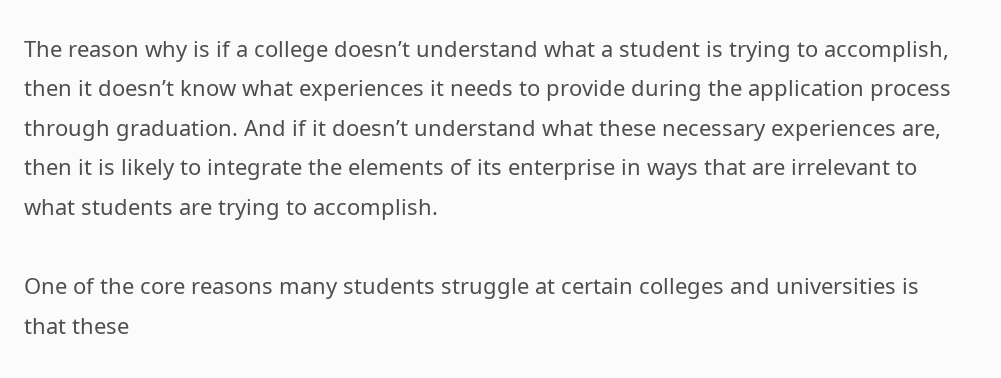The reason why is if a college doesn’t understand what a student is trying to accomplish, then it doesn’t know what experiences it needs to provide during the application process through graduation. And if it doesn’t understand what these necessary experiences are, then it is likely to integrate the elements of its enterprise in ways that are irrelevant to what students are trying to accomplish.

One of the core reasons many students struggle at certain colleges and universities is that these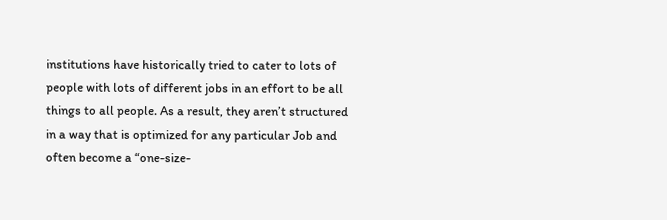institutions have historically tried to cater to lots of people with lots of different jobs in an effort to be all things to all people. As a result, they aren’t structured in a way that is optimized for any particular Job and often become a “one-size-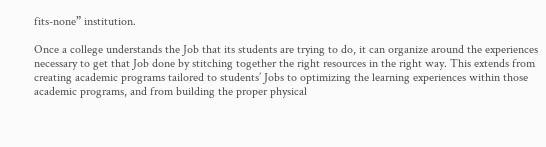fits-none” institution.

Once a college understands the Job that its students are trying to do, it can organize around the experiences necessary to get that Job done by stitching together the right resources in the right way. This extends from creating academic programs tailored to students’ Jobs to optimizing the learning experiences within those academic programs, and from building the proper physical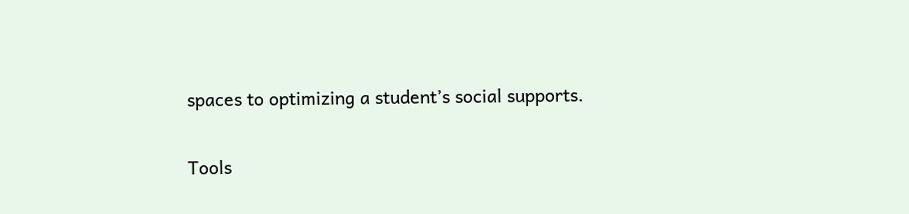spaces to optimizing a student’s social supports.

Tools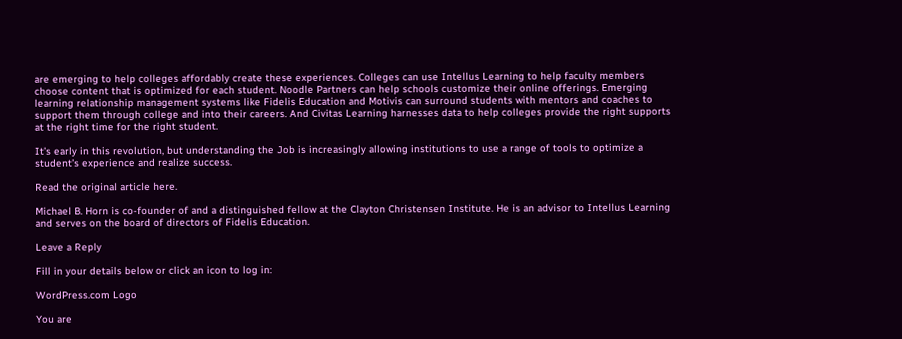are emerging to help colleges affordably create these experiences. Colleges can use Intellus Learning to help faculty members choose content that is optimized for each student. Noodle Partners can help schools customize their online offerings. Emerging learning relationship management systems like Fidelis Education and Motivis can surround students with mentors and coaches to support them through college and into their careers. And Civitas Learning harnesses data to help colleges provide the right supports at the right time for the right student.

It’s early in this revolution, but understanding the Job is increasingly allowing institutions to use a range of tools to optimize a student’s experience and realize success.

Read the original article here.

Michael B. Horn is co-founder of and a distinguished fellow at the Clayton Christensen Institute. He is an advisor to Intellus Learning and serves on the board of directors of Fidelis Education.

Leave a Reply

Fill in your details below or click an icon to log in:

WordPress.com Logo

You are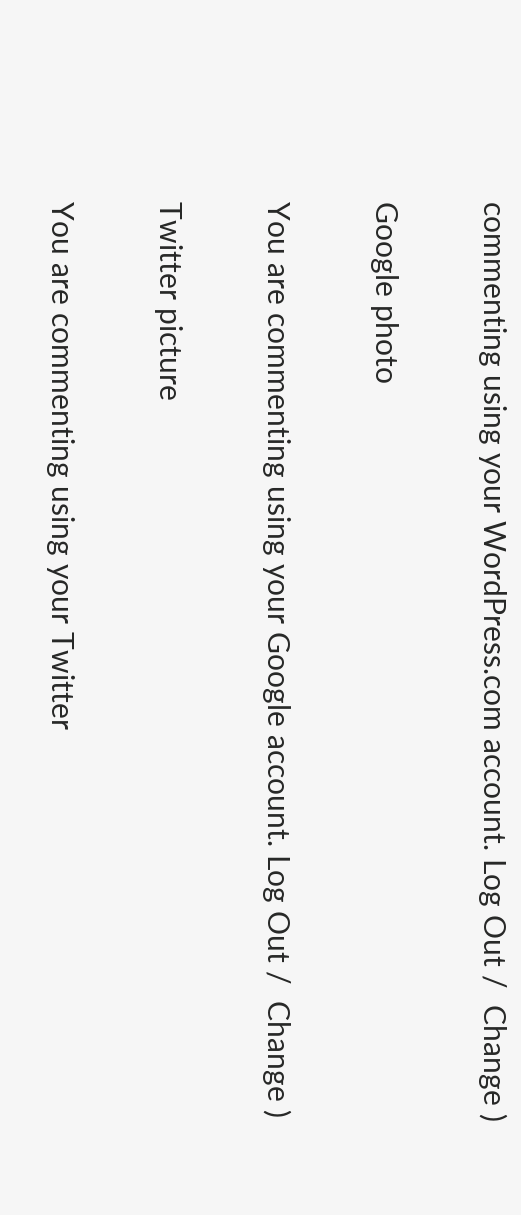commenting using your WordPress.com account. Log Out /  Change )

Google photo

You are commenting using your Google account. Log Out /  Change )

Twitter picture

You are commenting using your Twitter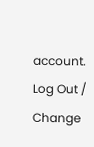account. Log Out /  Change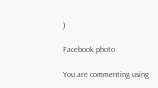)

Facebook photo

You are commenting using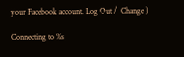your Facebook account. Log Out /  Change )

Connecting to %s